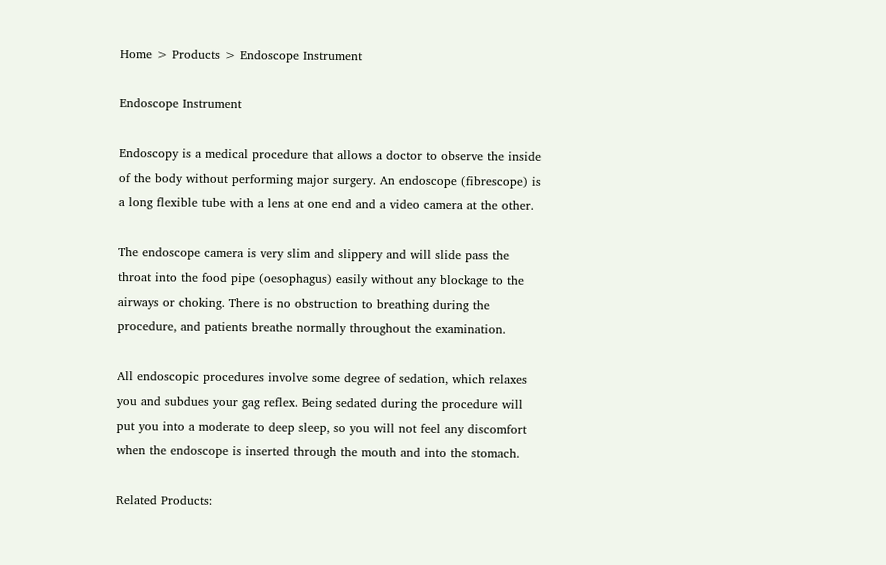Home > Products > Endoscope Instrument

Endoscope Instrument

Endoscopy is a medical procedure that allows a doctor to observe the inside of the body without performing major surgery. An endoscope (fibrescope) is a long flexible tube with a lens at one end and a video camera at the other.

The endoscope camera is very slim and slippery and will slide pass the throat into the food pipe (oesophagus) easily without any blockage to the airways or choking. There is no obstruction to breathing during the procedure, and patients breathe normally throughout the examination.

All endoscopic procedures involve some degree of sedation, which relaxes you and subdues your gag reflex. Being sedated during the procedure will put you into a moderate to deep sleep, so you will not feel any discomfort when the endoscope is inserted through the mouth and into the stomach.

Related Products: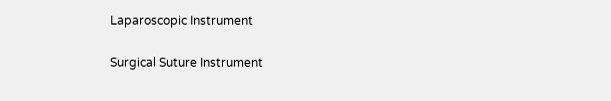Laparoscopic Instrument

Surgical Suture Instrument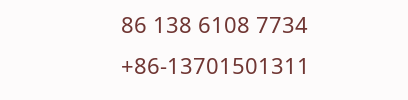86 138 6108 7734 +86-13701501311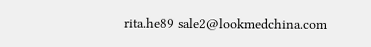rita.he89 sale2@lookmedchina.com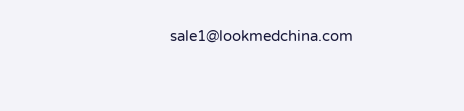sale1@lookmedchina.com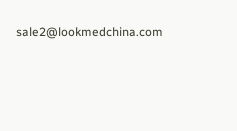sale2@lookmedchina.com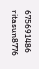675691486 ritasun8776